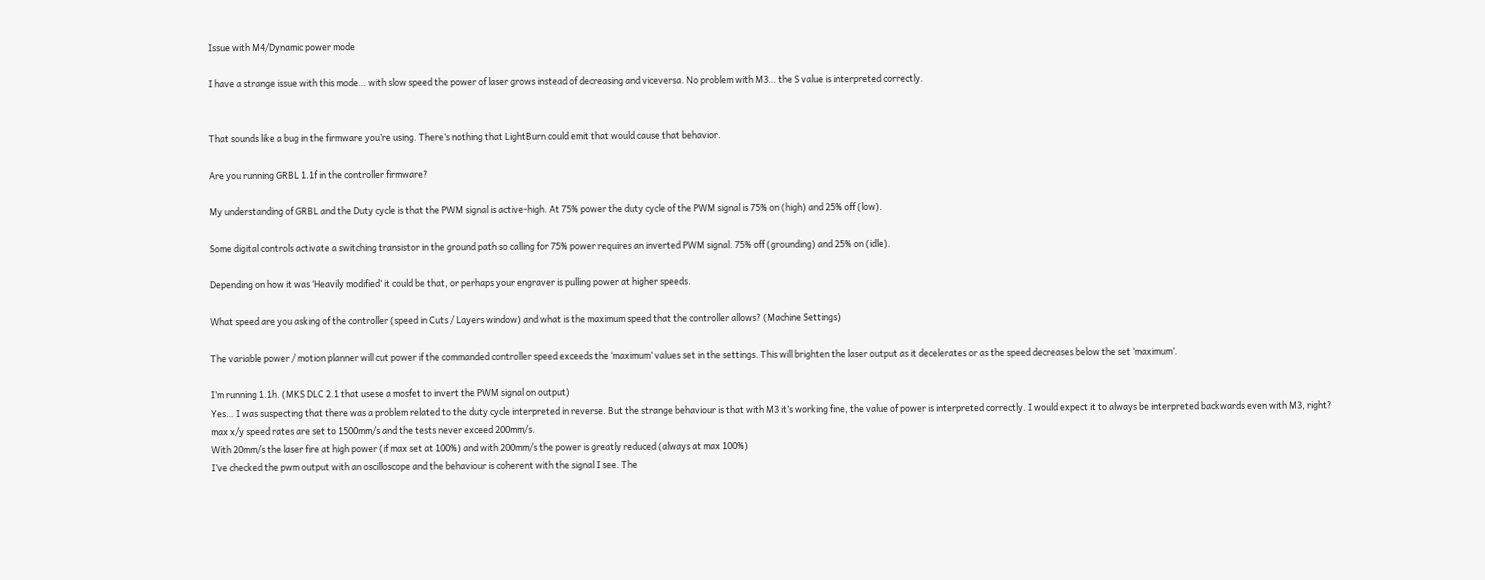Issue with M4/Dynamic power mode

I have a strange issue with this mode… with slow speed the power of laser grows instead of decreasing and viceversa. No problem with M3… the S value is interpreted correctly.


That sounds like a bug in the firmware you’re using. There’s nothing that LightBurn could emit that would cause that behavior.

Are you running GRBL 1.1f in the controller firmware?

My understanding of GRBL and the Duty cycle is that the PWM signal is active-high. At 75% power the duty cycle of the PWM signal is 75% on (high) and 25% off (low).

Some digital controls activate a switching transistor in the ground path so calling for 75% power requires an inverted PWM signal. 75% off (grounding) and 25% on (idle).

Depending on how it was ‘Heavily modified’ it could be that, or perhaps your engraver is pulling power at higher speeds.

What speed are you asking of the controller (speed in Cuts / Layers window) and what is the maximum speed that the controller allows? (Machine Settings)

The variable power / motion planner will cut power if the commanded controller speed exceeds the ‘maximum’ values set in the settings. This will brighten the laser output as it decelerates or as the speed decreases below the set ‘maximum’.

I’m running 1.1h. (MKS DLC 2.1 that usese a mosfet to invert the PWM signal on output)
Yes… I was suspecting that there was a problem related to the duty cycle interpreted in reverse. But the strange behaviour is that with M3 it’s working fine, the value of power is interpreted correctly. I would expect it to always be interpreted backwards even with M3, right?
max x/y speed rates are set to 1500mm/s and the tests never exceed 200mm/s.
With 20mm/s the laser fire at high power (if max set at 100%) and with 200mm/s the power is greatly reduced (always at max 100%)
I’ve checked the pwm output with an oscilloscope and the behaviour is coherent with the signal I see. The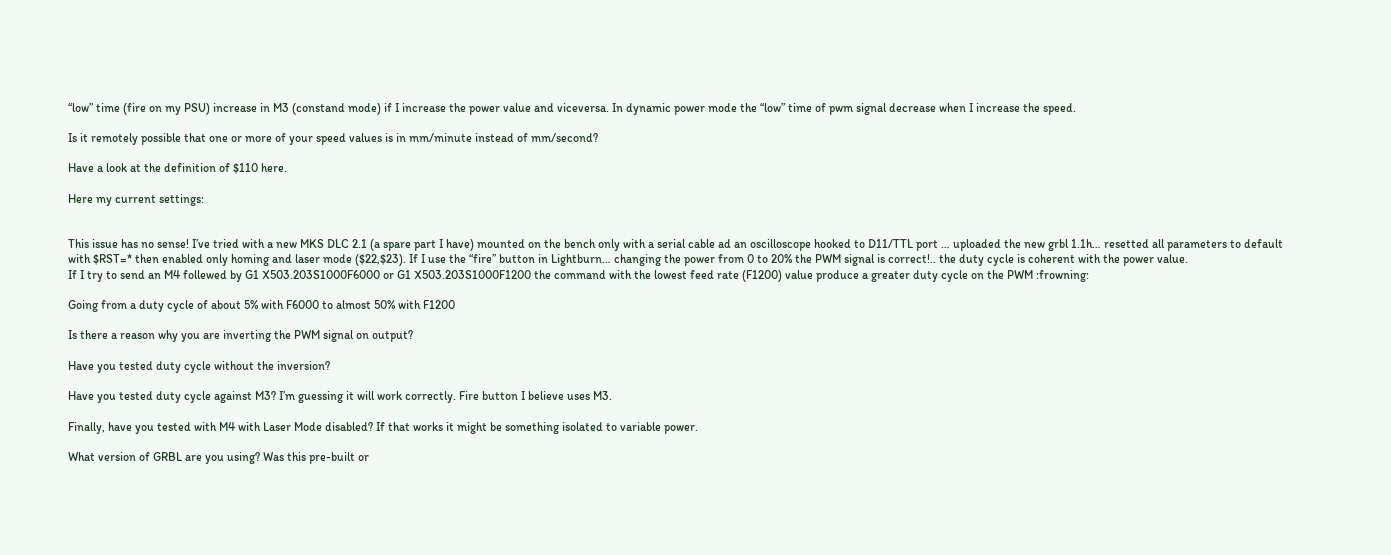“low” time (fire on my PSU) increase in M3 (constand mode) if I increase the power value and viceversa. In dynamic power mode the “low” time of pwm signal decrease when I increase the speed.

Is it remotely possible that one or more of your speed values is in mm/minute instead of mm/second?

Have a look at the definition of $110 here.

Here my current settings:


This issue has no sense! I’ve tried with a new MKS DLC 2.1 (a spare part I have) mounted on the bench only with a serial cable ad an oscilloscope hooked to D11/TTL port … uploaded the new grbl 1.1h… resetted all parameters to default with $RST=* then enabled only homing and laser mode ($22,$23). If I use the “fire” button in Lightburn… changing the power from 0 to 20% the PWM signal is correct!.. the duty cycle is coherent with the power value.
If I try to send an M4 follewed by G1 X503.203S1000F6000 or G1 X503.203S1000F1200 the command with the lowest feed rate (F1200) value produce a greater duty cycle on the PWM :frowning:

Going from a duty cycle of about 5% with F6000 to almost 50% with F1200

Is there a reason why you are inverting the PWM signal on output?

Have you tested duty cycle without the inversion?

Have you tested duty cycle against M3? I’m guessing it will work correctly. Fire button I believe uses M3.

Finally, have you tested with M4 with Laser Mode disabled? If that works it might be something isolated to variable power.

What version of GRBL are you using? Was this pre-built or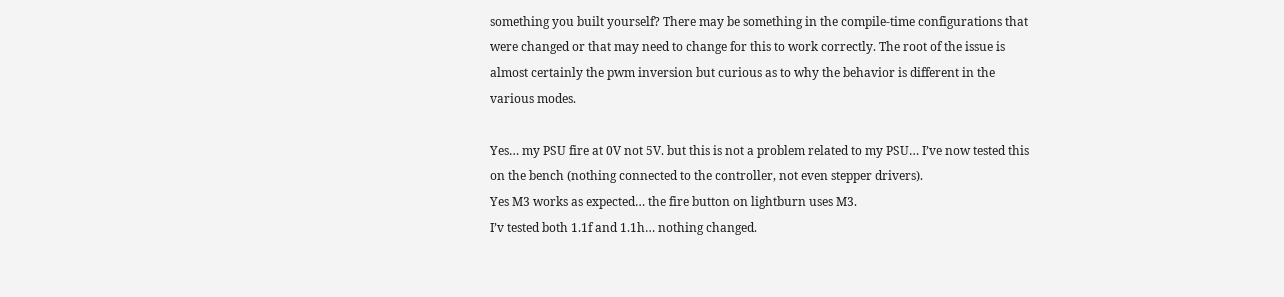something you built yourself? There may be something in the compile-time configurations that were changed or that may need to change for this to work correctly. The root of the issue is almost certainly the pwm inversion but curious as to why the behavior is different in the various modes.

Yes… my PSU fire at 0V not 5V. but this is not a problem related to my PSU… I’ve now tested this on the bench (nothing connected to the controller, not even stepper drivers).
Yes M3 works as expected… the fire button on lightburn uses M3.
I’v tested both 1.1f and 1.1h… nothing changed.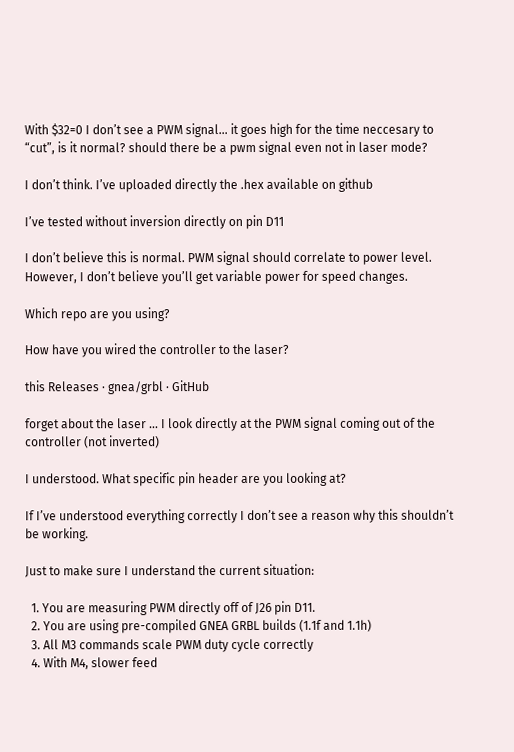With $32=0 I don’t see a PWM signal… it goes high for the time neccesary to “cut”, is it normal? should there be a pwm signal even not in laser mode?

I don’t think. I’ve uploaded directly the .hex available on github

I’ve tested without inversion directly on pin D11

I don’t believe this is normal. PWM signal should correlate to power level. However, I don’t believe you’ll get variable power for speed changes.

Which repo are you using?

How have you wired the controller to the laser?

this Releases · gnea/grbl · GitHub

forget about the laser … I look directly at the PWM signal coming out of the controller (not inverted)

I understood. What specific pin header are you looking at?

If I’ve understood everything correctly I don’t see a reason why this shouldn’t be working.

Just to make sure I understand the current situation:

  1. You are measuring PWM directly off of J26 pin D11.
  2. You are using pre-compiled GNEA GRBL builds (1.1f and 1.1h)
  3. All M3 commands scale PWM duty cycle correctly
  4. With M4, slower feed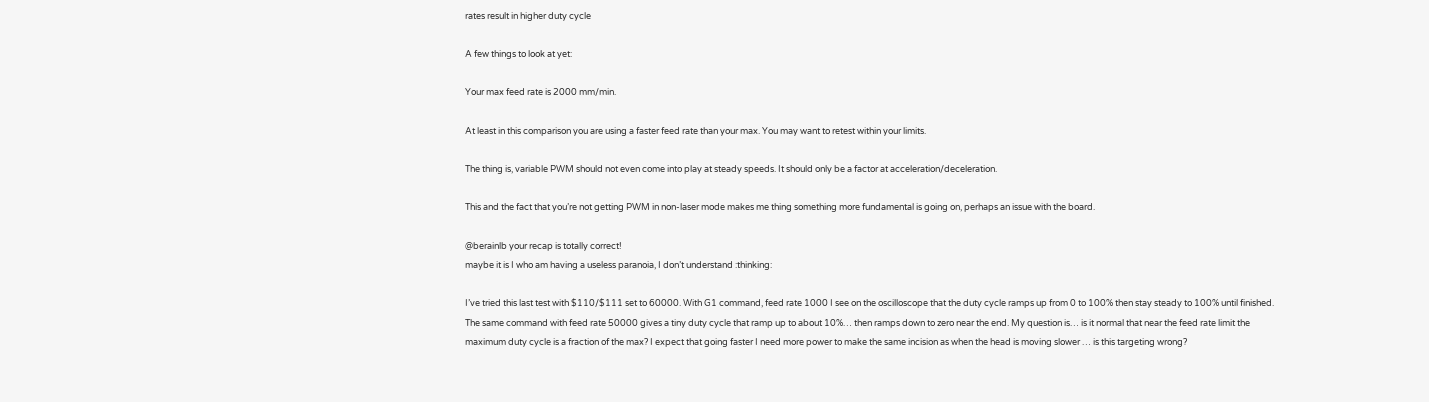rates result in higher duty cycle

A few things to look at yet:

Your max feed rate is 2000 mm/min.

At least in this comparison you are using a faster feed rate than your max. You may want to retest within your limits.

The thing is, variable PWM should not even come into play at steady speeds. It should only be a factor at acceleration/deceleration.

This and the fact that you’re not getting PWM in non-laser mode makes me thing something more fundamental is going on, perhaps an issue with the board.

@berainlb your recap is totally correct!
maybe it is I who am having a useless paranoia, I don’t understand :thinking:

I’ve tried this last test with $110/$111 set to 60000. With G1 command, feed rate 1000 I see on the oscilloscope that the duty cycle ramps up from 0 to 100% then stay steady to 100% until finished.
The same command with feed rate 50000 gives a tiny duty cycle that ramp up to about 10%… then ramps down to zero near the end. My question is… is it normal that near the feed rate limit the maximum duty cycle is a fraction of the max? I expect that going faster I need more power to make the same incision as when the head is moving slower … is this targeting wrong?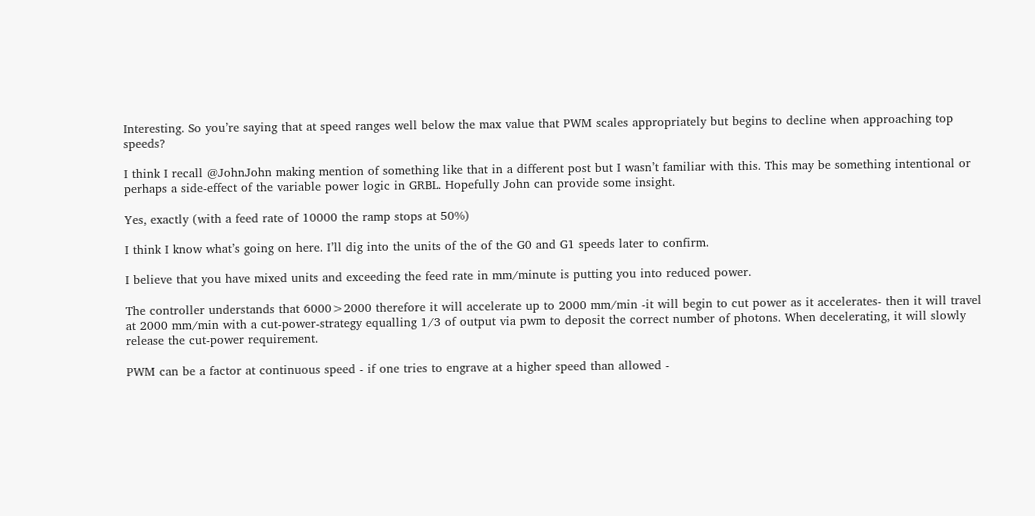Interesting. So you’re saying that at speed ranges well below the max value that PWM scales appropriately but begins to decline when approaching top speeds?

I think I recall @JohnJohn making mention of something like that in a different post but I wasn’t familiar with this. This may be something intentional or perhaps a side-effect of the variable power logic in GRBL. Hopefully John can provide some insight.

Yes, exactly (with a feed rate of 10000 the ramp stops at 50%)

I think I know what’s going on here. I’ll dig into the units of the of the G0 and G1 speeds later to confirm.

I believe that you have mixed units and exceeding the feed rate in mm/minute is putting you into reduced power.

The controller understands that 6000>2000 therefore it will accelerate up to 2000 mm/min -it will begin to cut power as it accelerates- then it will travel at 2000 mm/min with a cut-power-strategy equalling 1/3 of output via pwm to deposit the correct number of photons. When decelerating, it will slowly release the cut-power requirement.

PWM can be a factor at continuous speed - if one tries to engrave at a higher speed than allowed -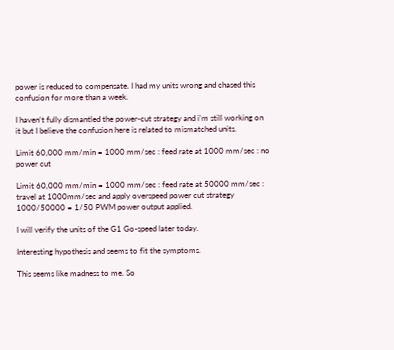power is reduced to compensate. I had my units wrong and chased this confusion for more than a week.

I haven’t fully dismantled the power-cut strategy and i’m still working on it but I believe the confusion here is related to mismatched units.

Limit 60,000 mm/min = 1000 mm/sec : feed rate at 1000 mm/sec : no power cut

Limit 60,000 mm/min = 1000 mm/sec : feed rate at 50000 mm/sec : travel at 1000mm/sec and apply overspeed power cut strategy
1000/50000 = 1/50 PWM power output applied.

I will verify the units of the G1 Go-speed later today.

Interesting hypothesis and seems to fit the symptoms.

This seems like madness to me. So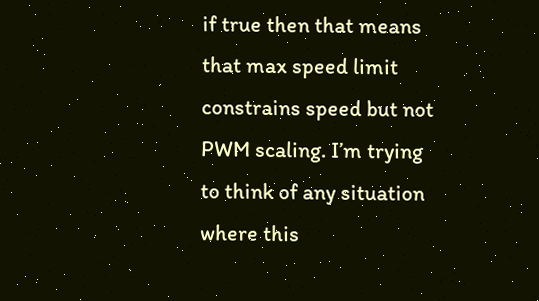if true then that means that max speed limit constrains speed but not PWM scaling. I’m trying to think of any situation where this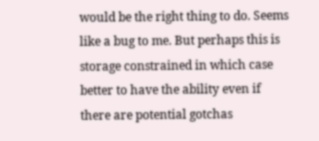would be the right thing to do. Seems like a bug to me. But perhaps this is storage constrained in which case better to have the ability even if there are potential gotchas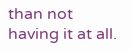than not having it at all.